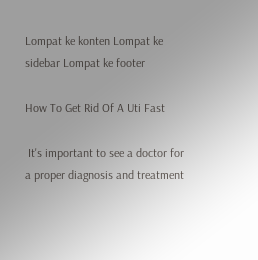Lompat ke konten Lompat ke sidebar Lompat ke footer

How To Get Rid Of A Uti Fast

 It's important to see a doctor for a proper diagnosis and treatment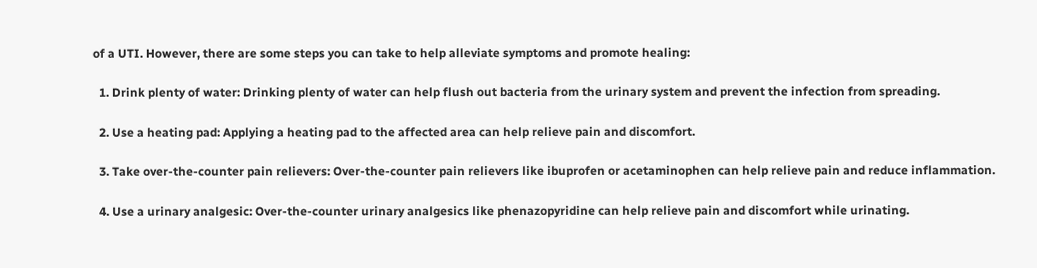of a UTI. However, there are some steps you can take to help alleviate symptoms and promote healing:

  1. Drink plenty of water: Drinking plenty of water can help flush out bacteria from the urinary system and prevent the infection from spreading.

  2. Use a heating pad: Applying a heating pad to the affected area can help relieve pain and discomfort.

  3. Take over-the-counter pain relievers: Over-the-counter pain relievers like ibuprofen or acetaminophen can help relieve pain and reduce inflammation.

  4. Use a urinary analgesic: Over-the-counter urinary analgesics like phenazopyridine can help relieve pain and discomfort while urinating.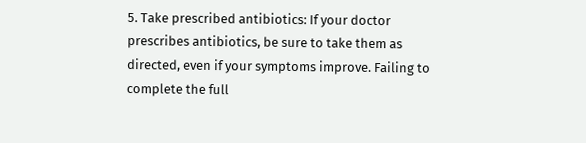5. Take prescribed antibiotics: If your doctor prescribes antibiotics, be sure to take them as directed, even if your symptoms improve. Failing to complete the full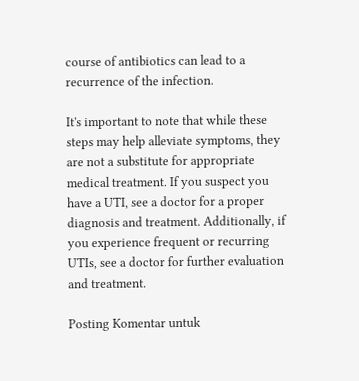course of antibiotics can lead to a recurrence of the infection.

It's important to note that while these steps may help alleviate symptoms, they are not a substitute for appropriate medical treatment. If you suspect you have a UTI, see a doctor for a proper diagnosis and treatment. Additionally, if you experience frequent or recurring UTIs, see a doctor for further evaluation and treatment.

Posting Komentar untuk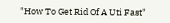"How To Get Rid Of A Uti Fast"